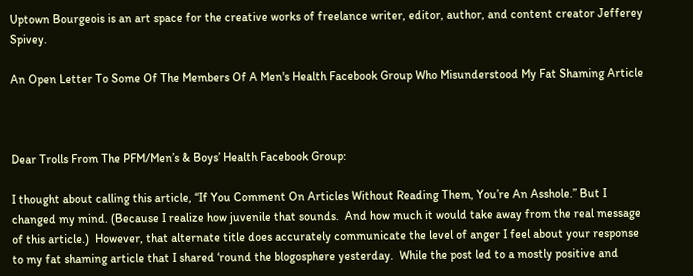Uptown Bourgeois is an art space for the creative works of freelance writer, editor, author, and content creator Jefferey Spivey.

An Open Letter To Some Of The Members Of A Men's Health Facebook Group Who Misunderstood My Fat Shaming Article



Dear Trolls From The PFM/Men’s & Boys’ Health Facebook Group:

I thought about calling this article, “If You Comment On Articles Without Reading Them, You’re An Asshole.” But I changed my mind. (Because I realize how juvenile that sounds.  And how much it would take away from the real message of this article.)  However, that alternate title does accurately communicate the level of anger I feel about your response to my fat shaming article that I shared ‘round the blogosphere yesterday.  While the post led to a mostly positive and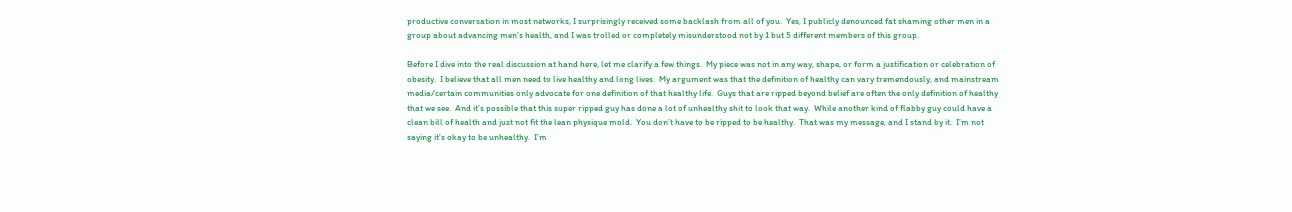productive conversation in most networks, I surprisingly received some backlash from all of you.  Yes, I publicly denounced fat shaming other men in a group about advancing men’s health, and I was trolled or completely misunderstood not by 1 but 5 different members of this group.

Before I dive into the real discussion at hand here, let me clarify a few things.  My piece was not in any way, shape, or form a justification or celebration of obesity.  I believe that all men need to live healthy and long lives.  My argument was that the definition of healthy can vary tremendously, and mainstream media/certain communities only advocate for one definition of that healthy life.  Guys that are ripped beyond belief are often the only definition of healthy that we see.  And it’s possible that this super ripped guy has done a lot of unhealthy shit to look that way.  While another kind of flabby guy could have a clean bill of health and just not fit the lean physique mold.  You don’t have to be ripped to be healthy.  That was my message, and I stand by it.  I’m not saying it’s okay to be unhealthy.  I’m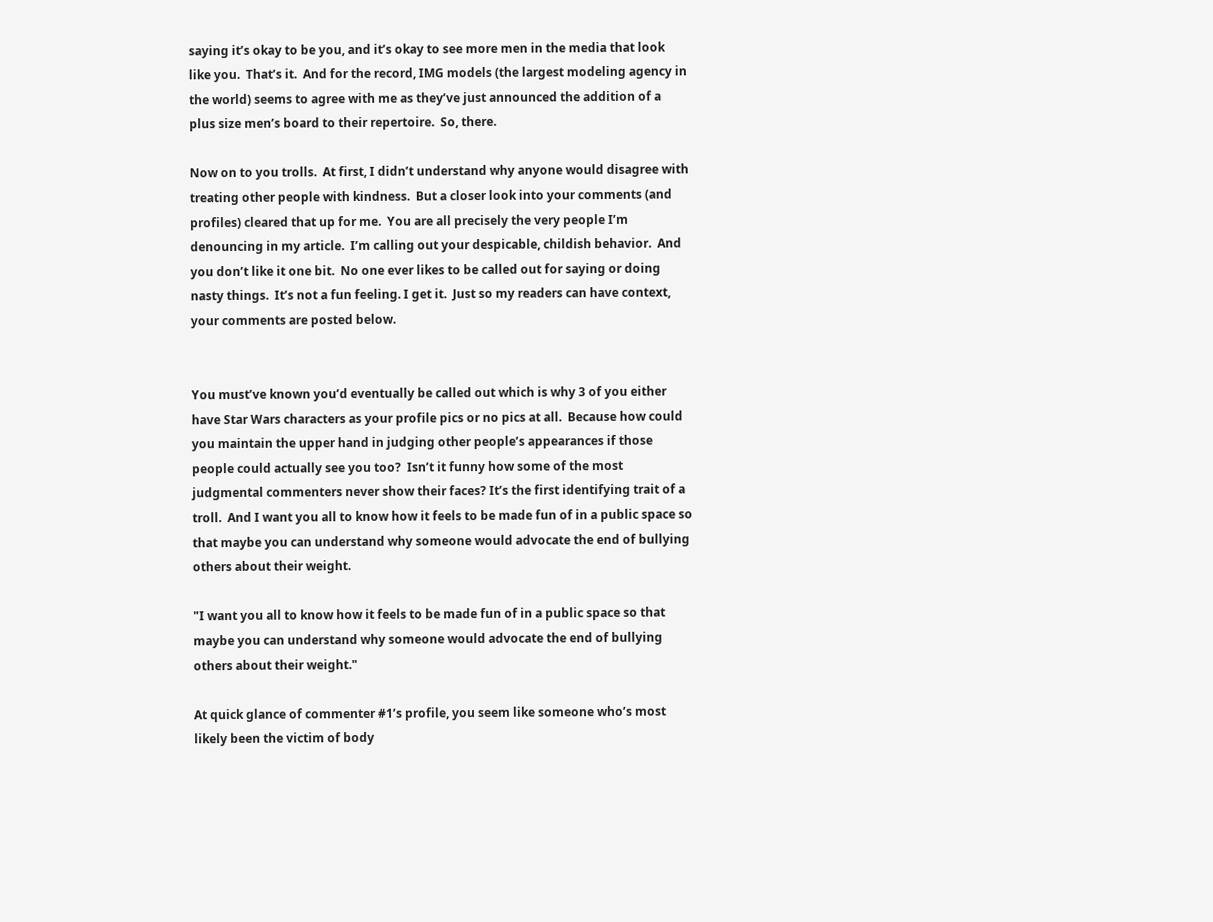saying it’s okay to be you, and it’s okay to see more men in the media that look like you.  That’s it.  And for the record, IMG models (the largest modeling agency in the world) seems to agree with me as they’ve just announced the addition of a plus size men’s board to their repertoire.  So, there.

Now on to you trolls.  At first, I didn’t understand why anyone would disagree with treating other people with kindness.  But a closer look into your comments (and profiles) cleared that up for me.  You are all precisely the very people I’m denouncing in my article.  I’m calling out your despicable, childish behavior.  And you don’t like it one bit.  No one ever likes to be called out for saying or doing nasty things.  It’s not a fun feeling. I get it.  Just so my readers can have context, your comments are posted below.


You must’ve known you’d eventually be called out which is why 3 of you either have Star Wars characters as your profile pics or no pics at all.  Because how could you maintain the upper hand in judging other people’s appearances if those people could actually see you too?  Isn’t it funny how some of the most judgmental commenters never show their faces? It’s the first identifying trait of a troll.  And I want you all to know how it feels to be made fun of in a public space so that maybe you can understand why someone would advocate the end of bullying others about their weight.

"I want you all to know how it feels to be made fun of in a public space so that maybe you can understand why someone would advocate the end of bullying others about their weight."

At quick glance of commenter #1’s profile, you seem like someone who’s most likely been the victim of body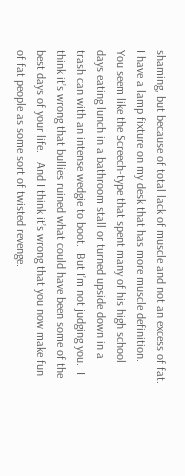shaming, but because of total lack of muscle and not an excess of fat.  I have a lamp fixture on my desk that has more muscle definition.  You seem like the Screech-type that spent many of his high school days eating lunch in a bathroom stall or turned upside down in a trash can with an intense wedgie to boot.  But I’m not judging you.  I think it’s wrong that bullies ruined what could have been some of the best days of your life.   And I think it’s wrong that you now make fun of fat people as some sort of twisted revenge.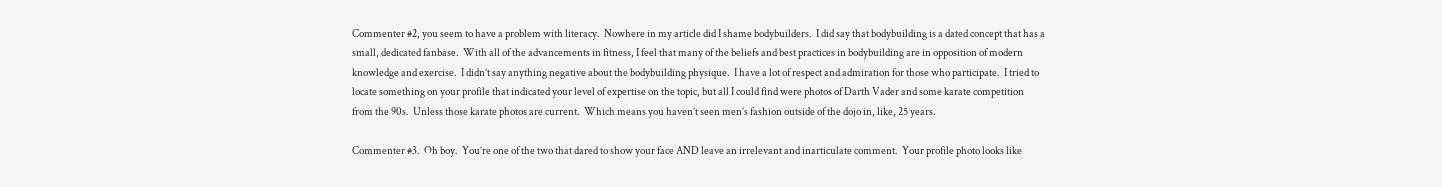Commenter #2, you seem to have a problem with literacy.  Nowhere in my article did I shame bodybuilders.  I did say that bodybuilding is a dated concept that has a small, dedicated fanbase.  With all of the advancements in fitness, I feel that many of the beliefs and best practices in bodybuilding are in opposition of modern knowledge and exercise.  I didn’t say anything negative about the bodybuilding physique.  I have a lot of respect and admiration for those who participate.  I tried to locate something on your profile that indicated your level of expertise on the topic, but all I could find were photos of Darth Vader and some karate competition from the 90s.  Unless those karate photos are current.  Which means you haven’t seen men’s fashion outside of the dojo in, like, 25 years.

Commenter #3.  Oh boy.  You’re one of the two that dared to show your face AND leave an irrelevant and inarticulate comment.  Your profile photo looks like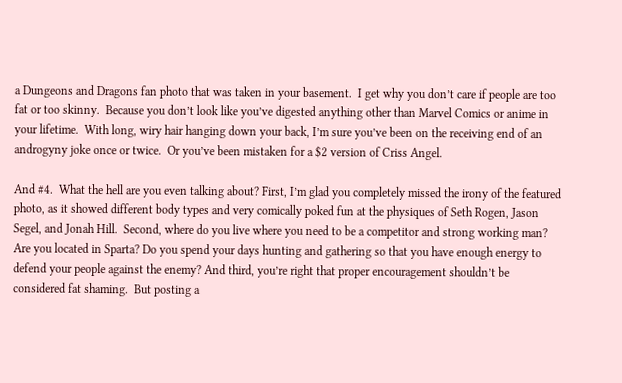a Dungeons and Dragons fan photo that was taken in your basement.  I get why you don’t care if people are too fat or too skinny.  Because you don’t look like you’ve digested anything other than Marvel Comics or anime in your lifetime.  With long, wiry hair hanging down your back, I’m sure you’ve been on the receiving end of an androgyny joke once or twice.  Or you’ve been mistaken for a $2 version of Criss Angel.

And #4.  What the hell are you even talking about? First, I’m glad you completely missed the irony of the featured photo, as it showed different body types and very comically poked fun at the physiques of Seth Rogen, Jason Segel, and Jonah Hill.  Second, where do you live where you need to be a competitor and strong working man? Are you located in Sparta? Do you spend your days hunting and gathering so that you have enough energy to defend your people against the enemy? And third, you’re right that proper encouragement shouldn’t be considered fat shaming.  But posting a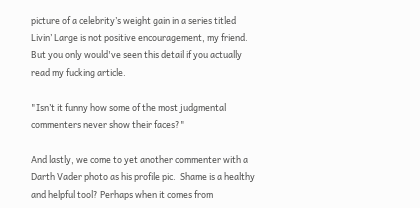picture of a celebrity’s weight gain in a series titled Livin’ Large is not positive encouragement, my friend.  But you only would've seen this detail if you actually read my fucking article.

"Isn’t it funny how some of the most judgmental commenters never show their faces?"

And lastly, we come to yet another commenter with a Darth Vader photo as his profile pic.  Shame is a healthy and helpful tool? Perhaps when it comes from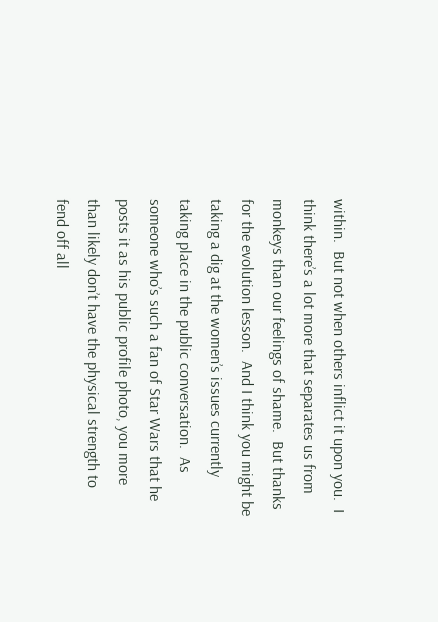within.  But not when others inflict it upon you.  I think there’s a lot more that separates us from monkeys than our feelings of shame.  But thanks for the evolution lesson.  And I think you might be taking a dig at the women’s issues currently taking place in the public conversation.  As someone who’s such a fan of Star Wars that he posts it as his public profile photo, you more than likely don’t have the physical strength to fend off all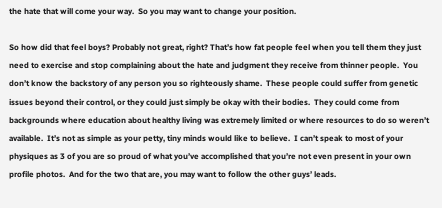the hate that will come your way.  So you may want to change your position.

So how did that feel boys? Probably not great, right? That’s how fat people feel when you tell them they just need to exercise and stop complaining about the hate and judgment they receive from thinner people.  You don’t know the backstory of any person you so righteously shame.  These people could suffer from genetic issues beyond their control, or they could just simply be okay with their bodies.  They could come from backgrounds where education about healthy living was extremely limited or where resources to do so weren’t available.  It’s not as simple as your petty, tiny minds would like to believe.  I can’t speak to most of your physiques as 3 of you are so proud of what you’ve accomplished that you’re not even present in your own profile photos.  And for the two that are, you may want to follow the other guys’ leads.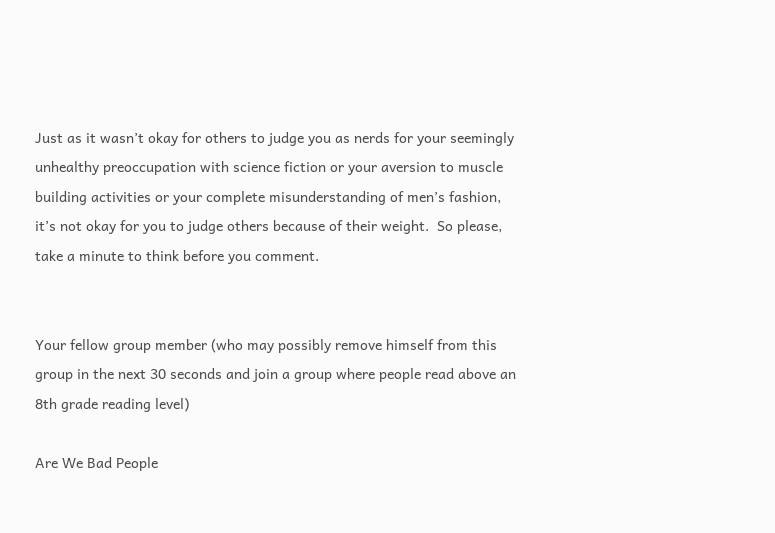Just as it wasn’t okay for others to judge you as nerds for your seemingly unhealthy preoccupation with science fiction or your aversion to muscle building activities or your complete misunderstanding of men’s fashion, it’s not okay for you to judge others because of their weight.  So please, take a minute to think before you comment.


Your fellow group member (who may possibly remove himself from this group in the next 30 seconds and join a group where people read above an 8th grade reading level)

Are We Bad People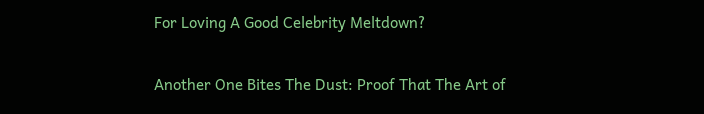For Loving A Good Celebrity Meltdown?

Another One Bites The Dust: Proof That The Art of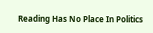Reading Has No Place In Politics